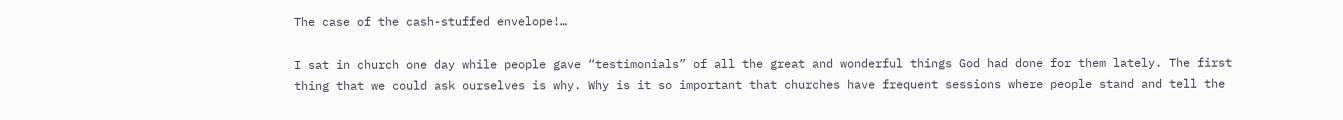The case of the cash-stuffed envelope!…

I sat in church one day while people gave “testimonials” of all the great and wonderful things God had done for them lately. The first thing that we could ask ourselves is why. Why is it so important that churches have frequent sessions where people stand and tell the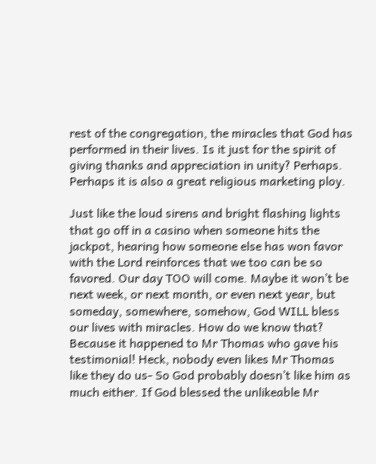rest of the congregation, the miracles that God has performed in their lives. Is it just for the spirit of giving thanks and appreciation in unity? Perhaps. Perhaps it is also a great religious marketing ploy.

Just like the loud sirens and bright flashing lights that go off in a casino when someone hits the jackpot, hearing how someone else has won favor with the Lord reinforces that we too can be so favored. Our day TOO will come. Maybe it won’t be next week, or next month, or even next year, but someday, somewhere, somehow, God WILL bless our lives with miracles. How do we know that? Because it happened to Mr Thomas who gave his testimonial! Heck, nobody even likes Mr Thomas like they do us- So God probably doesn’t like him as much either. If God blessed the unlikeable Mr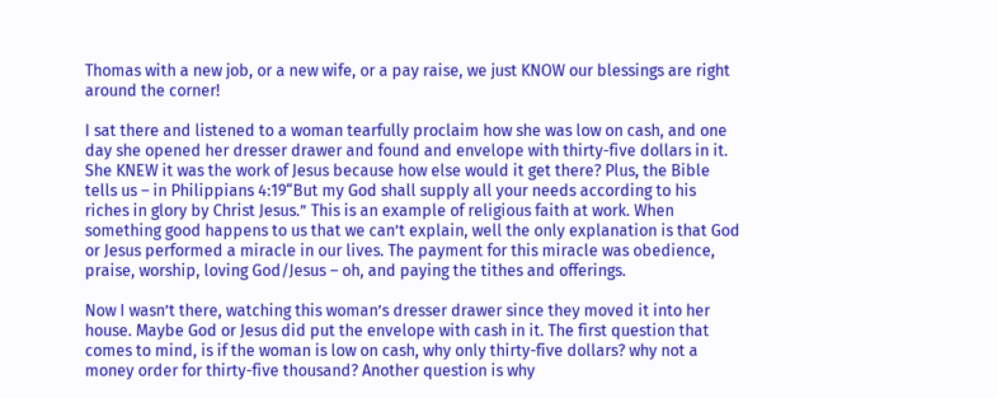Thomas with a new job, or a new wife, or a pay raise, we just KNOW our blessings are right around the corner!

I sat there and listened to a woman tearfully proclaim how she was low on cash, and one day she opened her dresser drawer and found and envelope with thirty-five dollars in it. She KNEW it was the work of Jesus because how else would it get there? Plus, the Bible tells us – in Philippians 4:19“But my God shall supply all your needs according to his riches in glory by Christ Jesus.” This is an example of religious faith at work. When something good happens to us that we can’t explain, well the only explanation is that God or Jesus performed a miracle in our lives. The payment for this miracle was obedience, praise, worship, loving God/Jesus – oh, and paying the tithes and offerings.

Now I wasn’t there, watching this woman’s dresser drawer since they moved it into her house. Maybe God or Jesus did put the envelope with cash in it. The first question that comes to mind, is if the woman is low on cash, why only thirty-five dollars? why not a money order for thirty-five thousand? Another question is why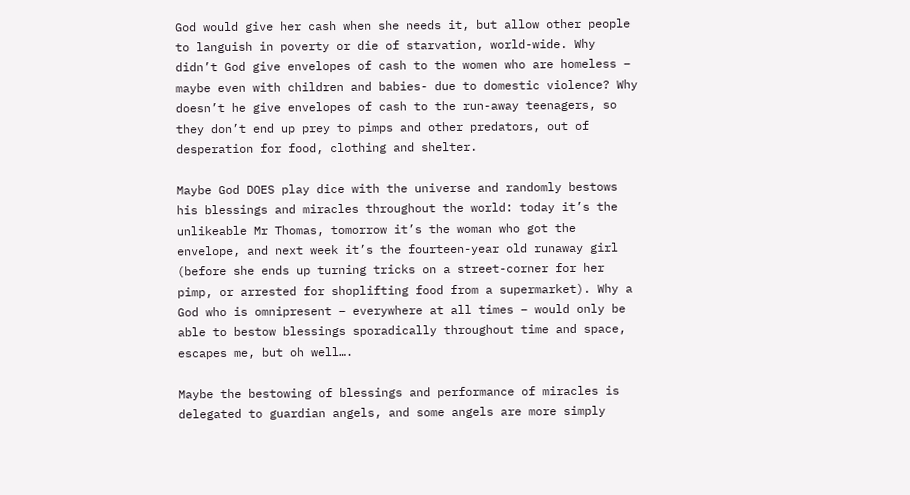God would give her cash when she needs it, but allow other people to languish in poverty or die of starvation, world-wide. Why didn’t God give envelopes of cash to the women who are homeless – maybe even with children and babies- due to domestic violence? Why doesn’t he give envelopes of cash to the run-away teenagers, so they don’t end up prey to pimps and other predators, out of desperation for food, clothing and shelter.

Maybe God DOES play dice with the universe and randomly bestows his blessings and miracles throughout the world: today it’s the unlikeable Mr Thomas, tomorrow it’s the woman who got the envelope, and next week it’s the fourteen-year old runaway girl (before she ends up turning tricks on a street-corner for her pimp, or arrested for shoplifting food from a supermarket). Why a God who is omnipresent – everywhere at all times – would only be able to bestow blessings sporadically throughout time and space, escapes me, but oh well….

Maybe the bestowing of blessings and performance of miracles is delegated to guardian angels, and some angels are more simply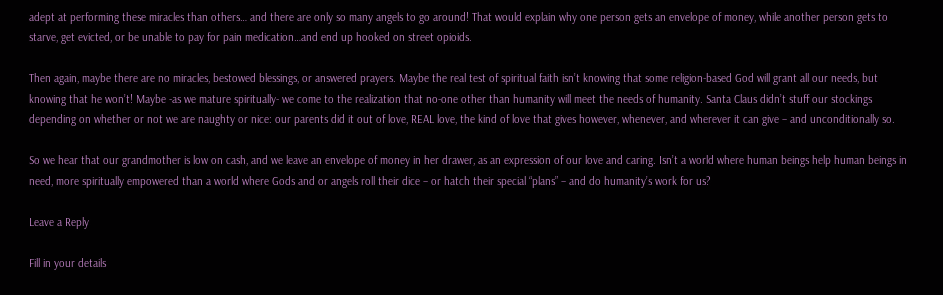adept at performing these miracles than others… and there are only so many angels to go around! That would explain why one person gets an envelope of money, while another person gets to starve, get evicted, or be unable to pay for pain medication…and end up hooked on street opioids.

Then again, maybe there are no miracles, bestowed blessings, or answered prayers. Maybe the real test of spiritual faith isn’t knowing that some religion-based God will grant all our needs, but knowing that he won’t! Maybe -as we mature spiritually- we come to the realization that no-one other than humanity will meet the needs of humanity. Santa Claus didn’t stuff our stockings depending on whether or not we are naughty or nice: our parents did it out of love, REAL love, the kind of love that gives however, whenever, and wherever it can give – and unconditionally so.

So we hear that our grandmother is low on cash, and we leave an envelope of money in her drawer, as an expression of our love and caring. Isn’t a world where human beings help human beings in need, more spiritually empowered than a world where Gods and or angels roll their dice – or hatch their special “plans” – and do humanity’s work for us?

Leave a Reply

Fill in your details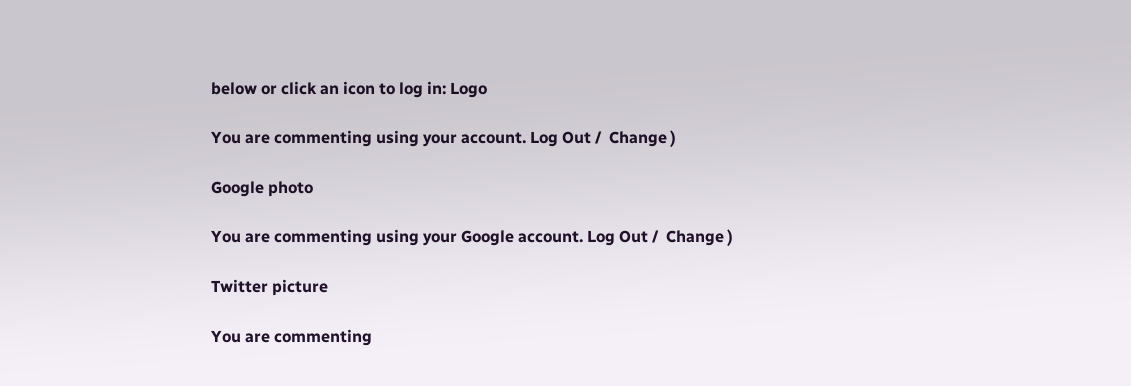below or click an icon to log in: Logo

You are commenting using your account. Log Out /  Change )

Google photo

You are commenting using your Google account. Log Out /  Change )

Twitter picture

You are commenting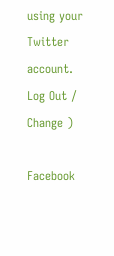using your Twitter account. Log Out /  Change )

Facebook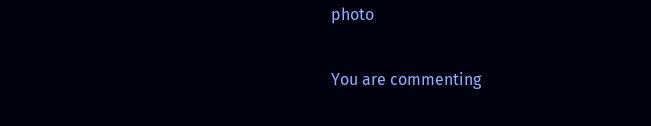photo

You are commenting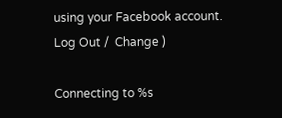using your Facebook account. Log Out /  Change )

Connecting to %s